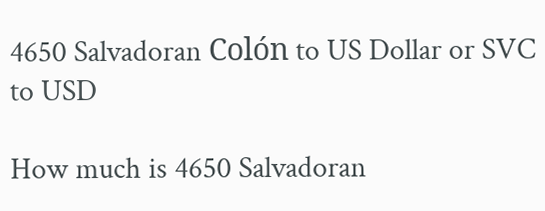4650 Salvadoran Colón to US Dollar or SVC to USD

How much is 4650 Salvadoran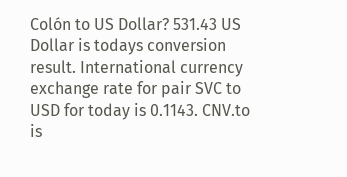Colón to US Dollar? 531.43 US Dollar is todays conversion result. International currency exchange rate for pair SVC to USD for today is 0.1143. CNV.to is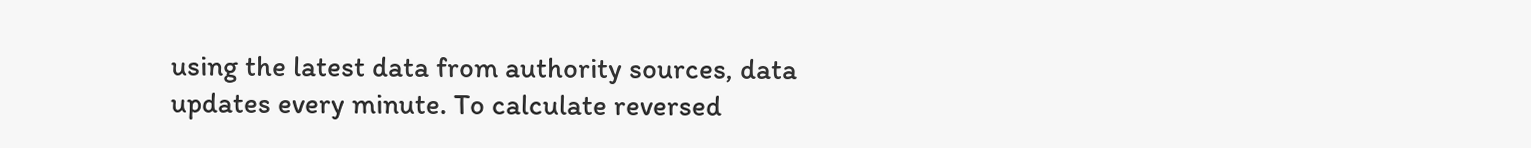using the latest data from authority sources, data updates every minute. To calculate reversed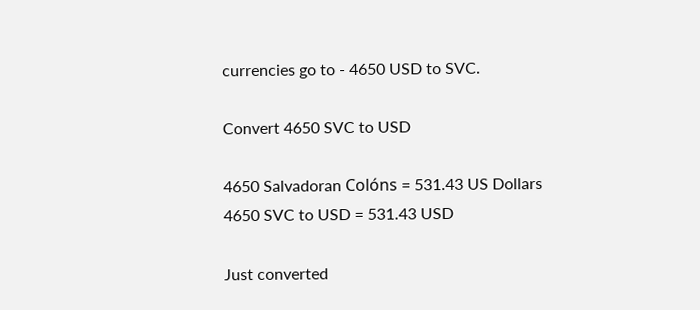currencies go to - 4650 USD to SVC.

Convert 4650 SVC to USD

4650 Salvadoran Colóns = 531.43 US Dollars 4650 SVC to USD = 531.43 USD

Just converted